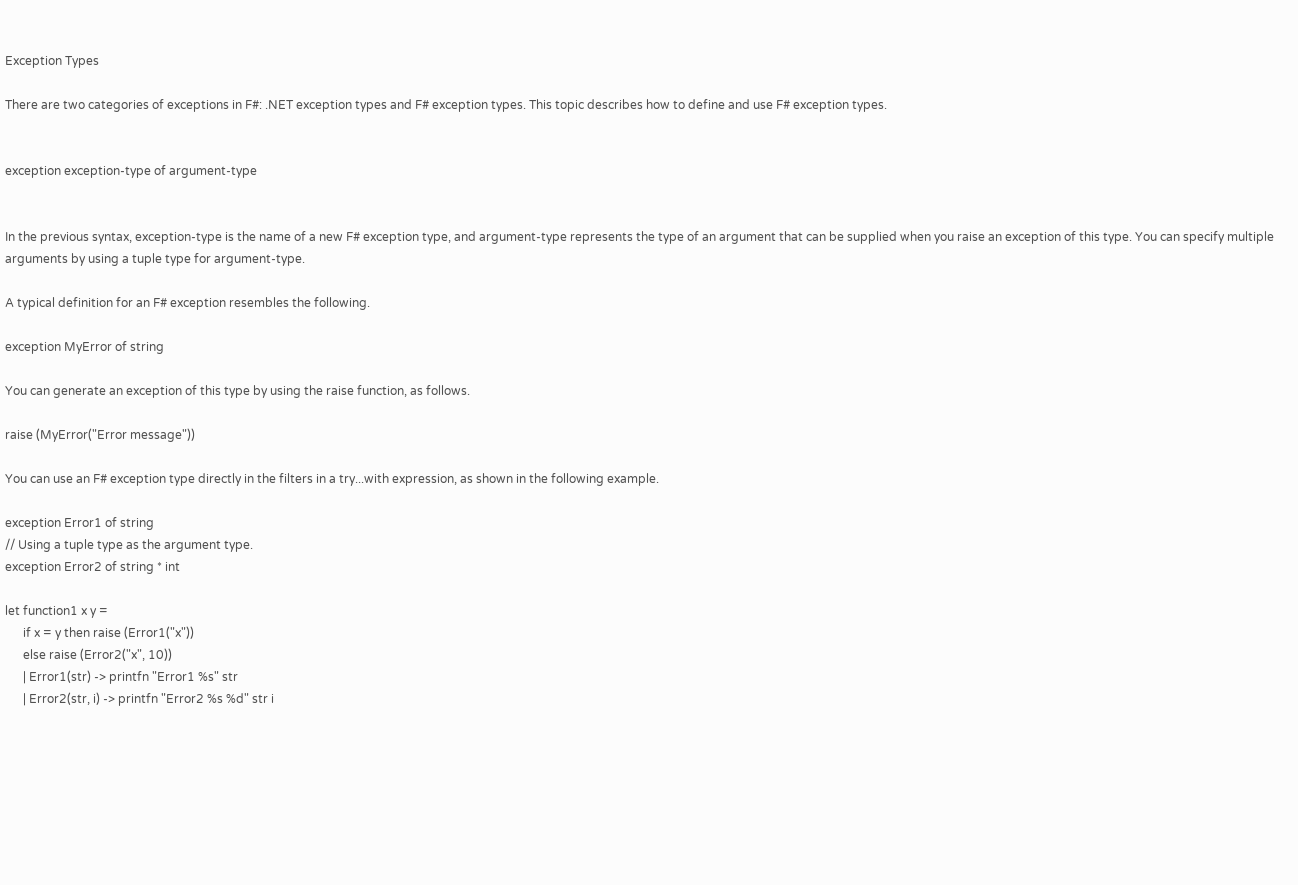Exception Types

There are two categories of exceptions in F#: .NET exception types and F# exception types. This topic describes how to define and use F# exception types.


exception exception-type of argument-type


In the previous syntax, exception-type is the name of a new F# exception type, and argument-type represents the type of an argument that can be supplied when you raise an exception of this type. You can specify multiple arguments by using a tuple type for argument-type.

A typical definition for an F# exception resembles the following.

exception MyError of string

You can generate an exception of this type by using the raise function, as follows.

raise (MyError("Error message"))

You can use an F# exception type directly in the filters in a try...with expression, as shown in the following example.

exception Error1 of string
// Using a tuple type as the argument type.
exception Error2 of string * int

let function1 x y =
      if x = y then raise (Error1("x"))
      else raise (Error2("x", 10))
      | Error1(str) -> printfn "Error1 %s" str
      | Error2(str, i) -> printfn "Error2 %s %d" str i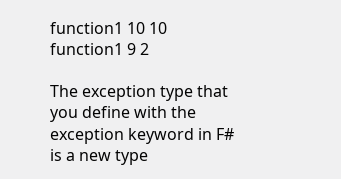function1 10 10
function1 9 2

The exception type that you define with the exception keyword in F# is a new type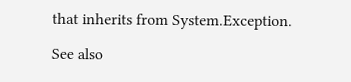that inherits from System.Exception.

See also